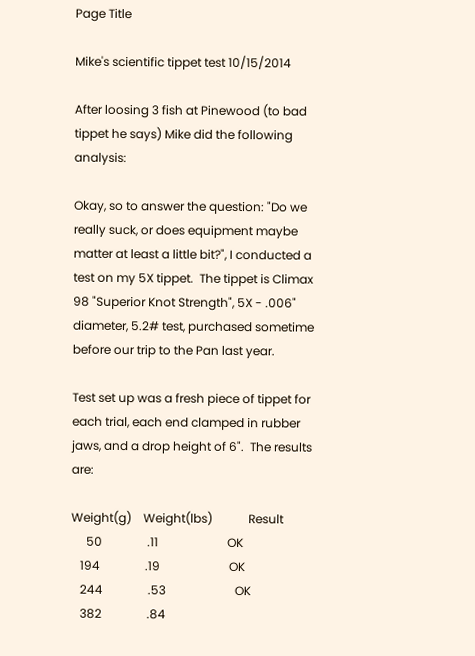Page Title

Mike's scientific tippet test 10/15/2014

After loosing 3 fish at Pinewood (to bad tippet he says) Mike did the following analysis:

Okay, so to answer the question: "Do we really suck, or does equipment maybe matter at least a little bit?", I conducted a test on my 5X tippet.  The tippet is Climax 98 "Superior Knot Strength", 5X - .006" diameter, 5.2# test, purchased sometime before our trip to the Pan last year.

Test set up was a fresh piece of tippet for each trial, each end clamped in rubber jaws, and a drop height of 6".  The results are:

Weight(g)    Weight(lbs)            Result
     50               .11                       OK
   194               .19                       OK
   244               .53                       OK
   382               .84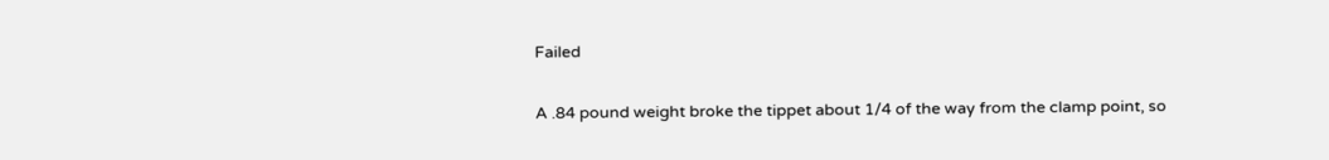Failed

A .84 pound weight broke the tippet about 1/4 of the way from the clamp point, so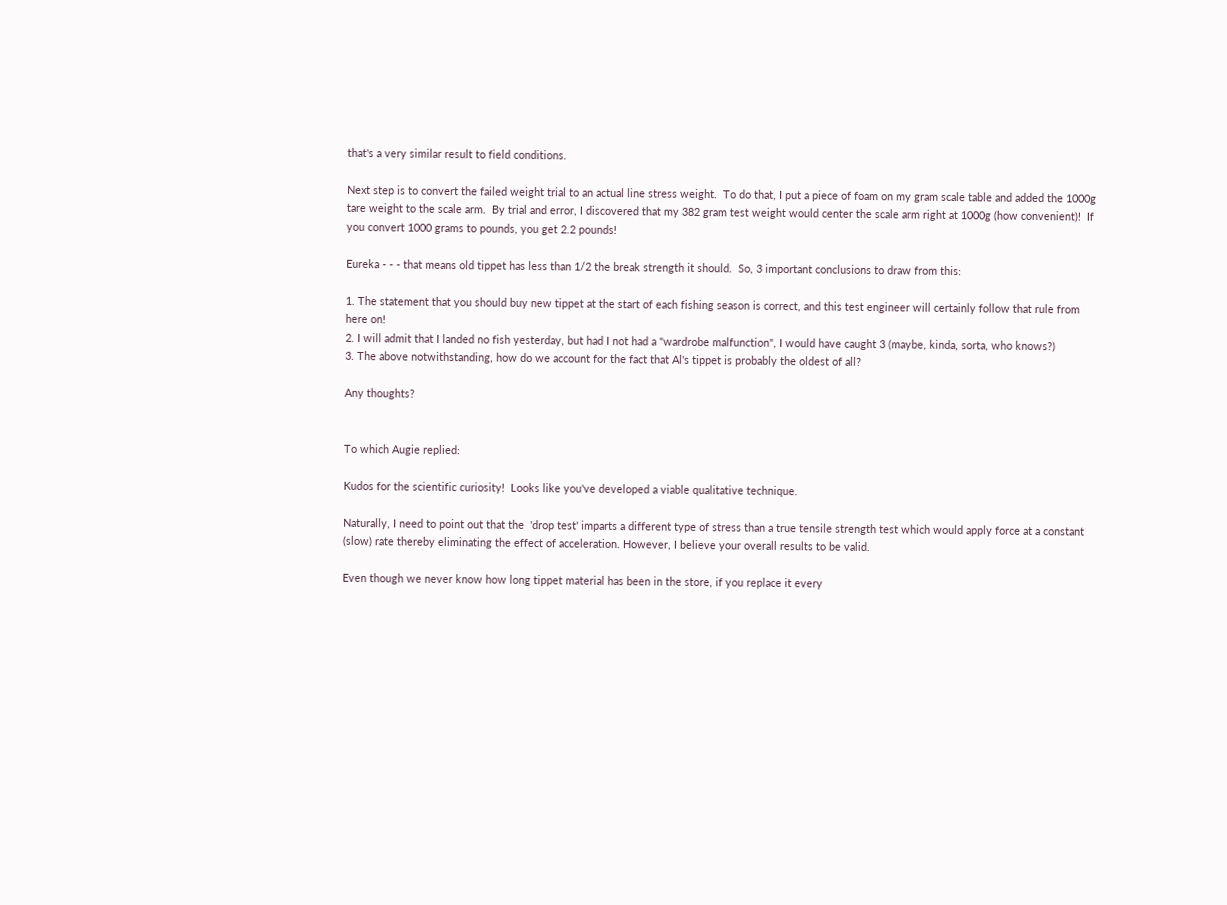that's a very similar result to field conditions.

Next step is to convert the failed weight trial to an actual line stress weight.  To do that, I put a piece of foam on my gram scale table and added the 1000g tare weight to the scale arm.  By trial and error, I discovered that my 382 gram test weight would center the scale arm right at 1000g (how convenient)!  If you convert 1000 grams to pounds, you get 2.2 pounds!

Eureka - - - that means old tippet has less than 1/2 the break strength it should.  So, 3 important conclusions to draw from this:

1. The statement that you should buy new tippet at the start of each fishing season is correct, and this test engineer will certainly follow that rule from here on!
2. I will admit that I landed no fish yesterday, but had I not had a "wardrobe malfunction", I would have caught 3 (maybe, kinda, sorta, who knows?)
3. The above notwithstanding, how do we account for the fact that Al's tippet is probably the oldest of all?

Any thoughts?


To which Augie replied:

Kudos for the scientific curiosity!  Looks like you've developed a viable qualitative technique.

Naturally, I need to point out that the  'drop test' imparts a different type of stress than a true tensile strength test which would apply force at a constant (slow) rate thereby eliminating the effect of acceleration. However, I believe your overall results to be valid.

Even though we never know how long tippet material has been in the store, if you replace it every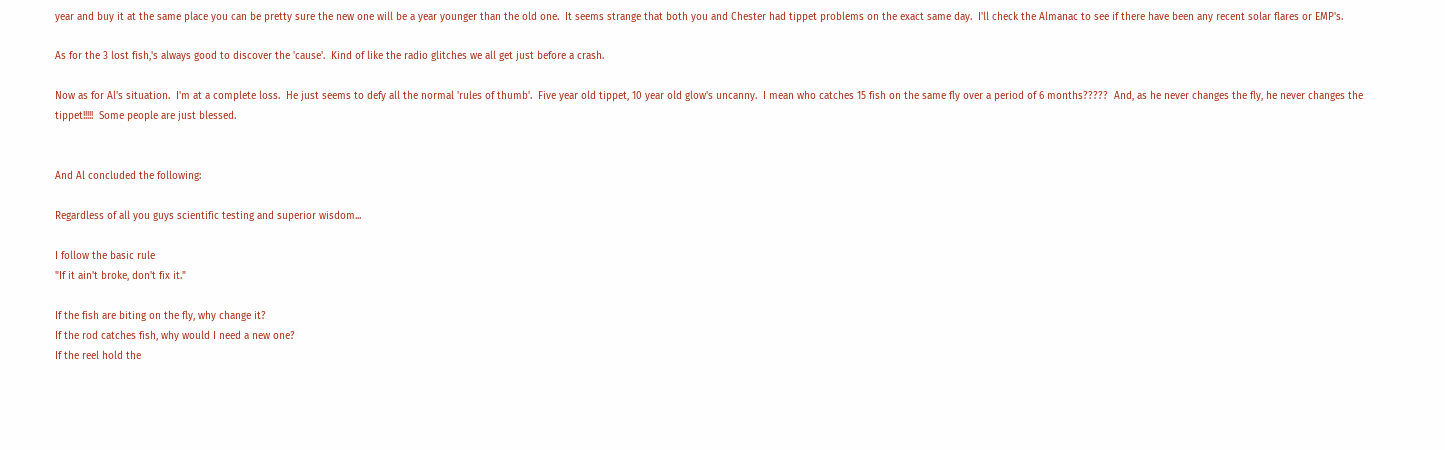year and buy it at the same place you can be pretty sure the new one will be a year younger than the old one.  It seems strange that both you and Chester had tippet problems on the exact same day.  I'll check the Almanac to see if there have been any recent solar flares or EMP's.

As for the 3 lost fish,'s always good to discover the 'cause'.  Kind of like the radio glitches we all get just before a crash.

Now as for Al's situation.  I'm at a complete loss.  He just seems to defy all the normal 'rules of thumb'.  Five year old tippet, 10 year old glow's uncanny.  I mean who catches 15 fish on the same fly over a period of 6 months?????  And, as he never changes the fly, he never changes the tippet!!!!!  Some people are just blessed.


And Al concluded the following:

Regardless of all you guys scientific testing and superior wisdom...

I follow the basic rule
"If it ain't broke, don't fix it."

If the fish are biting on the fly, why change it?
If the rod catches fish, why would I need a new one?
If the reel hold the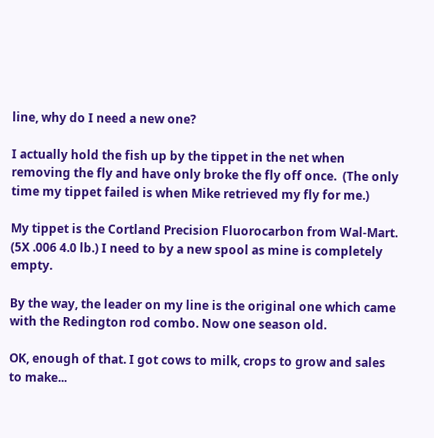line, why do I need a new one?

I actually hold the fish up by the tippet in the net when removing the fly and have only broke the fly off once.  (The only time my tippet failed is when Mike retrieved my fly for me.)

My tippet is the Cortland Precision Fluorocarbon from Wal-Mart. (5X .006 4.0 lb.) I need to by a new spool as mine is completely empty.

By the way, the leader on my line is the original one which came with the Redington rod combo. Now one season old.

OK, enough of that. I got cows to milk, crops to grow and sales to make...